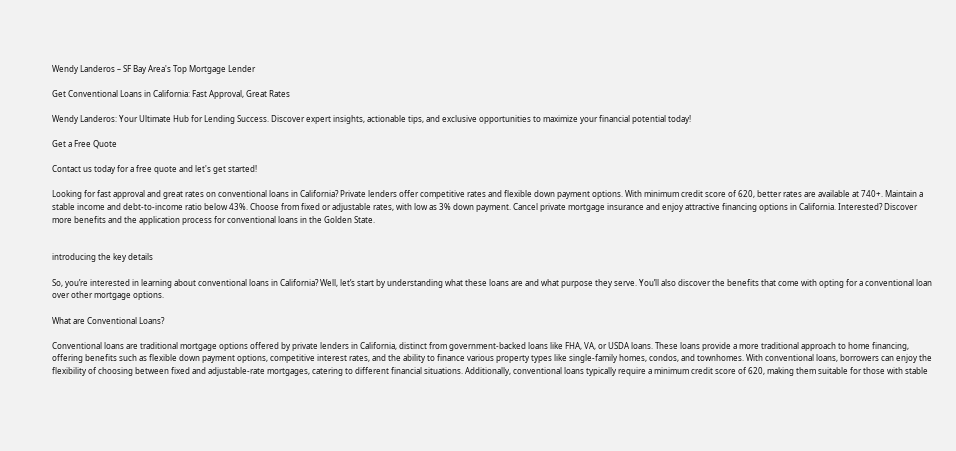Wendy Landeros – SF Bay Area's Top Mortgage Lender

Get Conventional Loans in California: Fast Approval, Great Rates

Wendy Landeros: Your Ultimate Hub for Lending Success. Discover expert insights, actionable tips, and exclusive opportunities to maximize your financial potential today!

Get a Free Quote

Contact us today for a free quote and let's get started!

Looking for fast approval and great rates on conventional loans in California? Private lenders offer competitive rates and flexible down payment options. With minimum credit score of 620, better rates are available at 740+. Maintain a stable income and debt-to-income ratio below 43%. Choose from fixed or adjustable rates, with low as 3% down payment. Cancel private mortgage insurance and enjoy attractive financing options in California. Interested? Discover more benefits and the application process for conventional loans in the Golden State.


introducing the key details

So, you’re interested in learning about conventional loans in California? Well, let’s start by understanding what these loans are and what purpose they serve. You’ll also discover the benefits that come with opting for a conventional loan over other mortgage options.

What are Conventional Loans?

Conventional loans are traditional mortgage options offered by private lenders in California, distinct from government-backed loans like FHA, VA, or USDA loans. These loans provide a more traditional approach to home financing, offering benefits such as flexible down payment options, competitive interest rates, and the ability to finance various property types like single-family homes, condos, and townhomes. With conventional loans, borrowers can enjoy the flexibility of choosing between fixed and adjustable-rate mortgages, catering to different financial situations. Additionally, conventional loans typically require a minimum credit score of 620, making them suitable for those with stable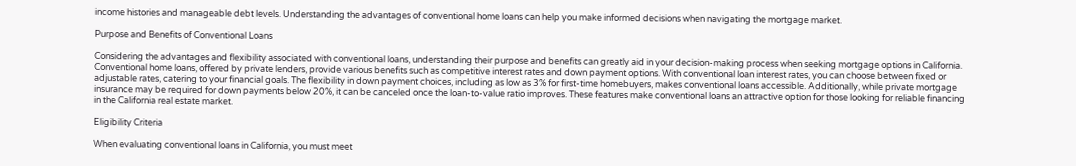income histories and manageable debt levels. Understanding the advantages of conventional home loans can help you make informed decisions when navigating the mortgage market.

Purpose and Benefits of Conventional Loans

Considering the advantages and flexibility associated with conventional loans, understanding their purpose and benefits can greatly aid in your decision-making process when seeking mortgage options in California. Conventional home loans, offered by private lenders, provide various benefits such as competitive interest rates and down payment options. With conventional loan interest rates, you can choose between fixed or adjustable rates, catering to your financial goals. The flexibility in down payment choices, including as low as 3% for first-time homebuyers, makes conventional loans accessible. Additionally, while private mortgage insurance may be required for down payments below 20%, it can be canceled once the loan-to-value ratio improves. These features make conventional loans an attractive option for those looking for reliable financing in the California real estate market.

Eligibility Criteria

When evaluating conventional loans in California, you must meet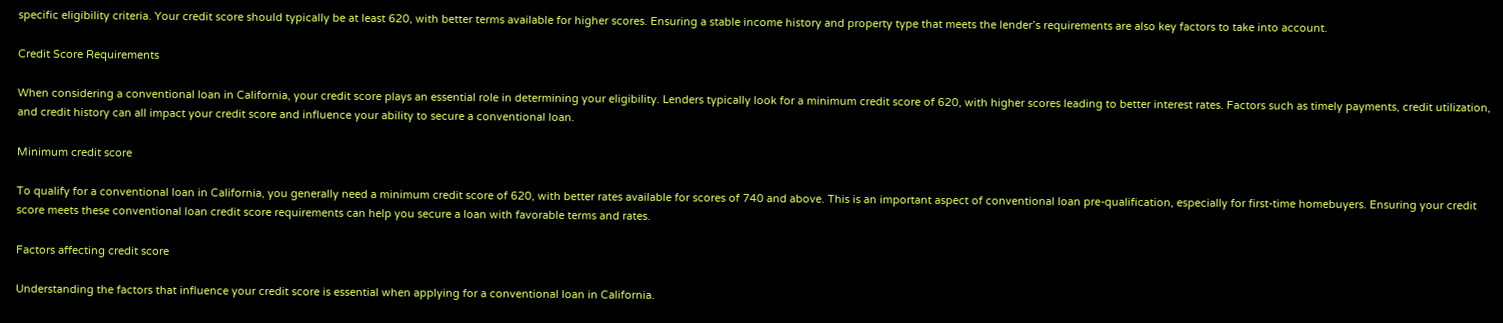specific eligibility criteria. Your credit score should typically be at least 620, with better terms available for higher scores. Ensuring a stable income history and property type that meets the lender’s requirements are also key factors to take into account.

Credit Score Requirements

When considering a conventional loan in California, your credit score plays an essential role in determining your eligibility. Lenders typically look for a minimum credit score of 620, with higher scores leading to better interest rates. Factors such as timely payments, credit utilization, and credit history can all impact your credit score and influence your ability to secure a conventional loan.

Minimum credit score

To qualify for a conventional loan in California, you generally need a minimum credit score of 620, with better rates available for scores of 740 and above. This is an important aspect of conventional loan pre-qualification, especially for first-time homebuyers. Ensuring your credit score meets these conventional loan credit score requirements can help you secure a loan with favorable terms and rates.

Factors affecting credit score

Understanding the factors that influence your credit score is essential when applying for a conventional loan in California.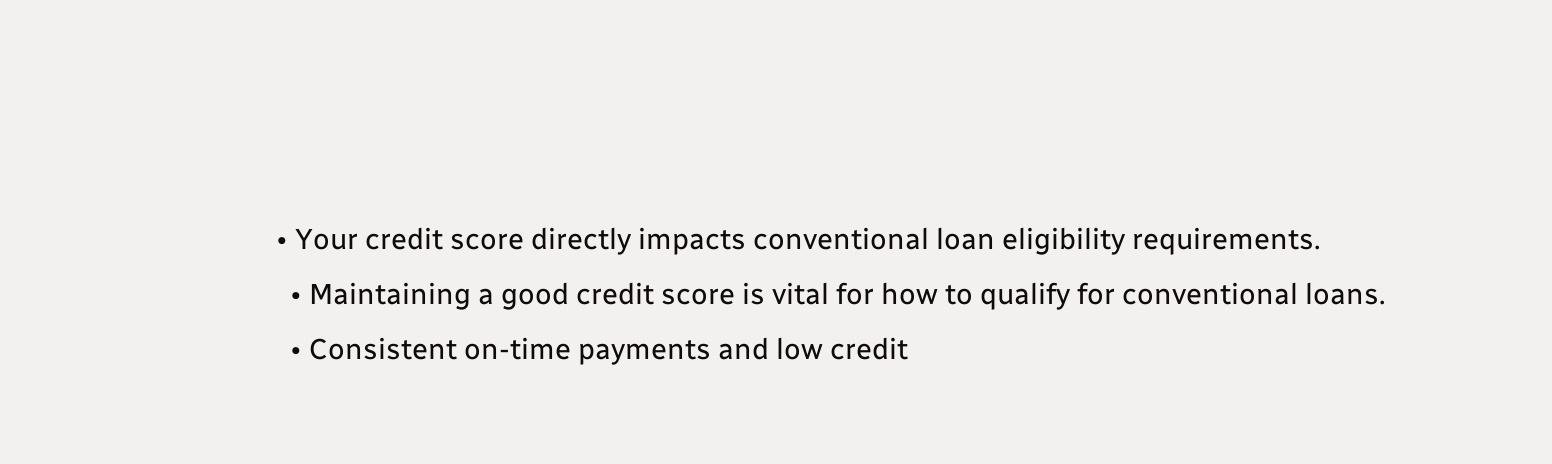• Your credit score directly impacts conventional loan eligibility requirements.
  • Maintaining a good credit score is vital for how to qualify for conventional loans.
  • Consistent on-time payments and low credit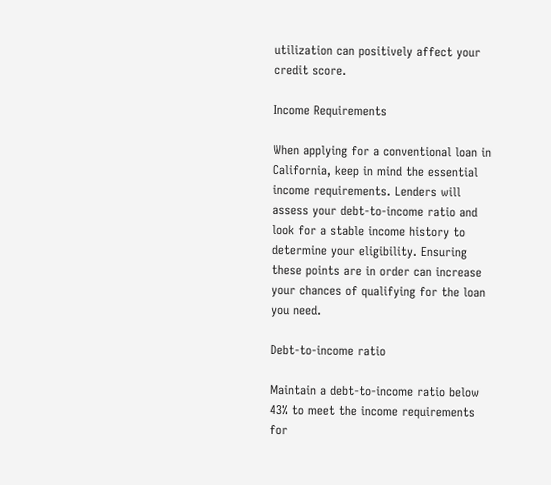utilization can positively affect your credit score.

Income Requirements

When applying for a conventional loan in California, keep in mind the essential income requirements. Lenders will assess your debt-to-income ratio and look for a stable income history to determine your eligibility. Ensuring these points are in order can increase your chances of qualifying for the loan you need.

Debt-to-income ratio

Maintain a debt-to-income ratio below 43% to meet the income requirements for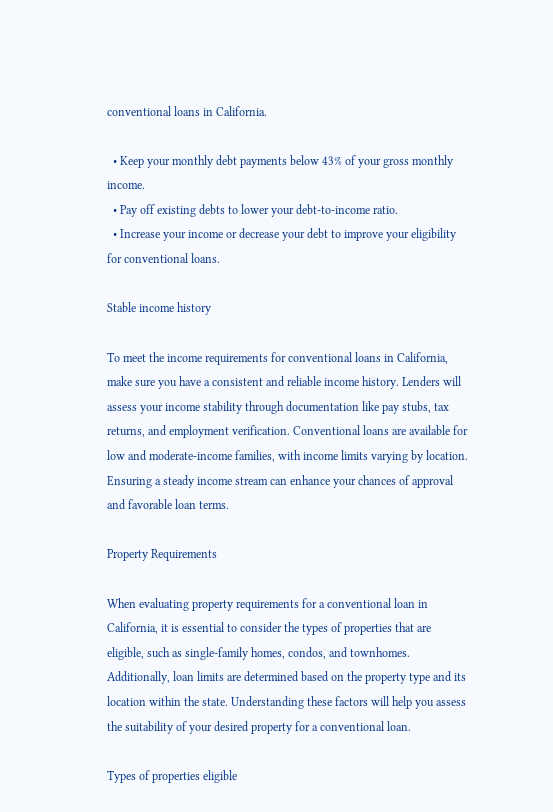conventional loans in California.

  • Keep your monthly debt payments below 43% of your gross monthly income.
  • Pay off existing debts to lower your debt-to-income ratio.
  • Increase your income or decrease your debt to improve your eligibility for conventional loans.

Stable income history

To meet the income requirements for conventional loans in California, make sure you have a consistent and reliable income history. Lenders will assess your income stability through documentation like pay stubs, tax returns, and employment verification. Conventional loans are available for low and moderate-income families, with income limits varying by location. Ensuring a steady income stream can enhance your chances of approval and favorable loan terms.

Property Requirements

When evaluating property requirements for a conventional loan in California, it is essential to consider the types of properties that are eligible, such as single-family homes, condos, and townhomes. Additionally, loan limits are determined based on the property type and its location within the state. Understanding these factors will help you assess the suitability of your desired property for a conventional loan.

Types of properties eligible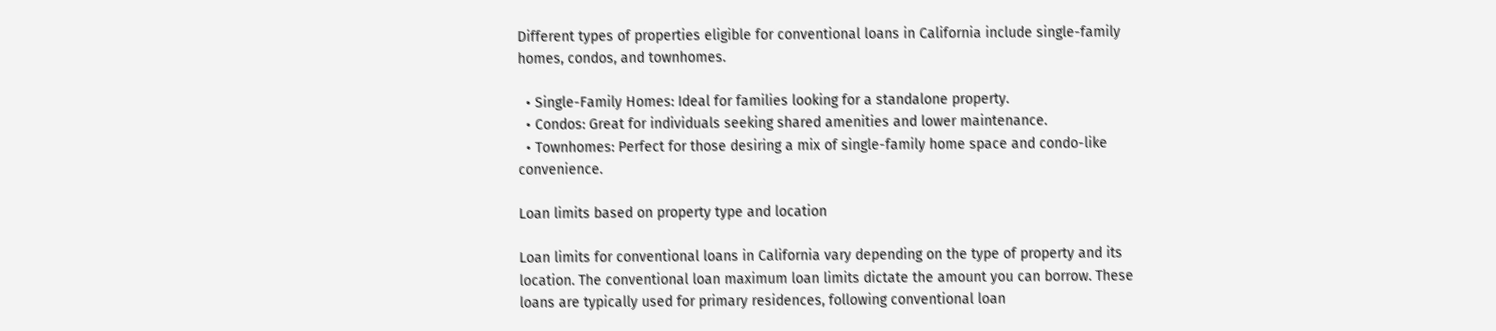Different types of properties eligible for conventional loans in California include single-family homes, condos, and townhomes.

  • Single-Family Homes: Ideal for families looking for a standalone property.
  • Condos: Great for individuals seeking shared amenities and lower maintenance.
  • Townhomes: Perfect for those desiring a mix of single-family home space and condo-like convenience.

Loan limits based on property type and location

Loan limits for conventional loans in California vary depending on the type of property and its location. The conventional loan maximum loan limits dictate the amount you can borrow. These loans are typically used for primary residences, following conventional loan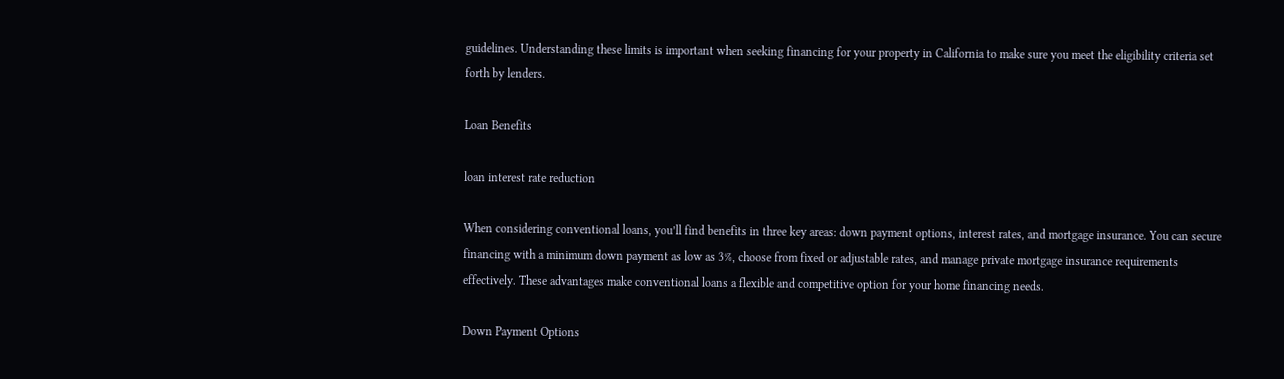guidelines. Understanding these limits is important when seeking financing for your property in California to make sure you meet the eligibility criteria set forth by lenders.

Loan Benefits

loan interest rate reduction

When considering conventional loans, you’ll find benefits in three key areas: down payment options, interest rates, and mortgage insurance. You can secure financing with a minimum down payment as low as 3%, choose from fixed or adjustable rates, and manage private mortgage insurance requirements effectively. These advantages make conventional loans a flexible and competitive option for your home financing needs.

Down Payment Options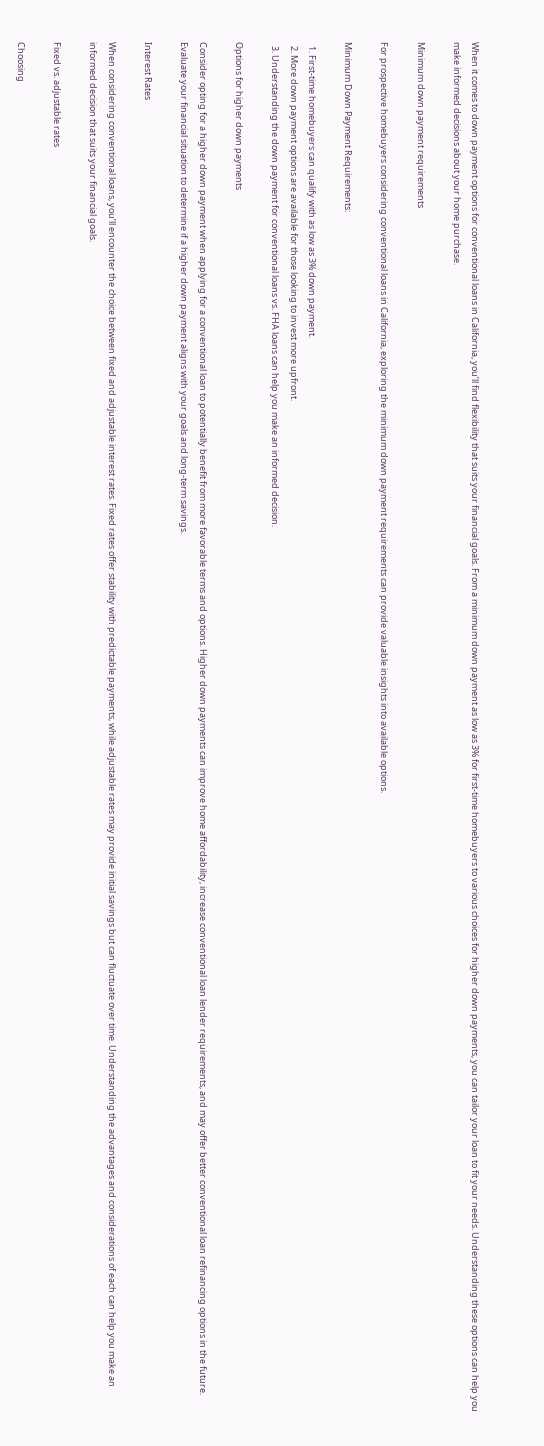When it comes to down payment options for conventional loans in California, you’ll find flexibility that suits your financial goals. From a minimum down payment as low as 3% for first-time homebuyers to various choices for higher down payments, you can tailor your loan to fit your needs. Understanding these options can help you make informed decisions about your home purchase.

Minimum down payment requirements

For prospective homebuyers considering conventional loans in California, exploring the minimum down payment requirements can provide valuable insights into available options.

Minimum Down Payment Requirements:

  1. First-time homebuyers can qualify with as low as 3% down payment.
  2. More down payment options are available for those looking to invest more upfront.
  3. Understanding the down payment for conventional loans vs. FHA loans can help you make an informed decision.

Options for higher down payments

Consider opting for a higher down payment when applying for a conventional loan to potentially benefit from more favorable terms and options. Higher down payments can improve home affordability, increase conventional loan lender requirements, and may offer better conventional loan refinancing options in the future. Evaluate your financial situation to determine if a higher down payment aligns with your goals and long-term savings.

Interest Rates

When considering conventional loans, you’ll encounter the choice between fixed and adjustable interest rates. Fixed rates offer stability with predictable payments, while adjustable rates may provide initial savings but can fluctuate over time. Understanding the advantages and considerations of each can help you make an informed decision that suits your financial goals.

Fixed vs. adjustable rates

Choosing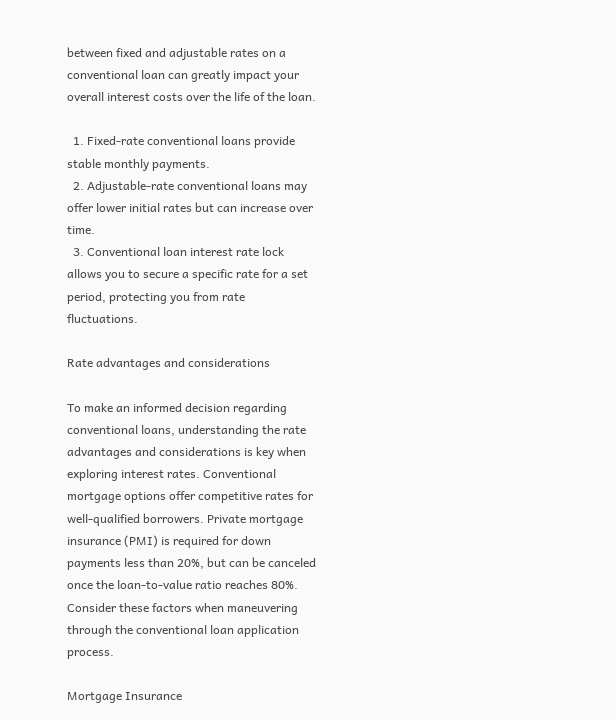between fixed and adjustable rates on a conventional loan can greatly impact your overall interest costs over the life of the loan.

  1. Fixed-rate conventional loans provide stable monthly payments.
  2. Adjustable-rate conventional loans may offer lower initial rates but can increase over time.
  3. Conventional loan interest rate lock allows you to secure a specific rate for a set period, protecting you from rate fluctuations.

Rate advantages and considerations

To make an informed decision regarding conventional loans, understanding the rate advantages and considerations is key when exploring interest rates. Conventional mortgage options offer competitive rates for well-qualified borrowers. Private mortgage insurance (PMI) is required for down payments less than 20%, but can be canceled once the loan-to-value ratio reaches 80%. Consider these factors when maneuvering through the conventional loan application process.

Mortgage Insurance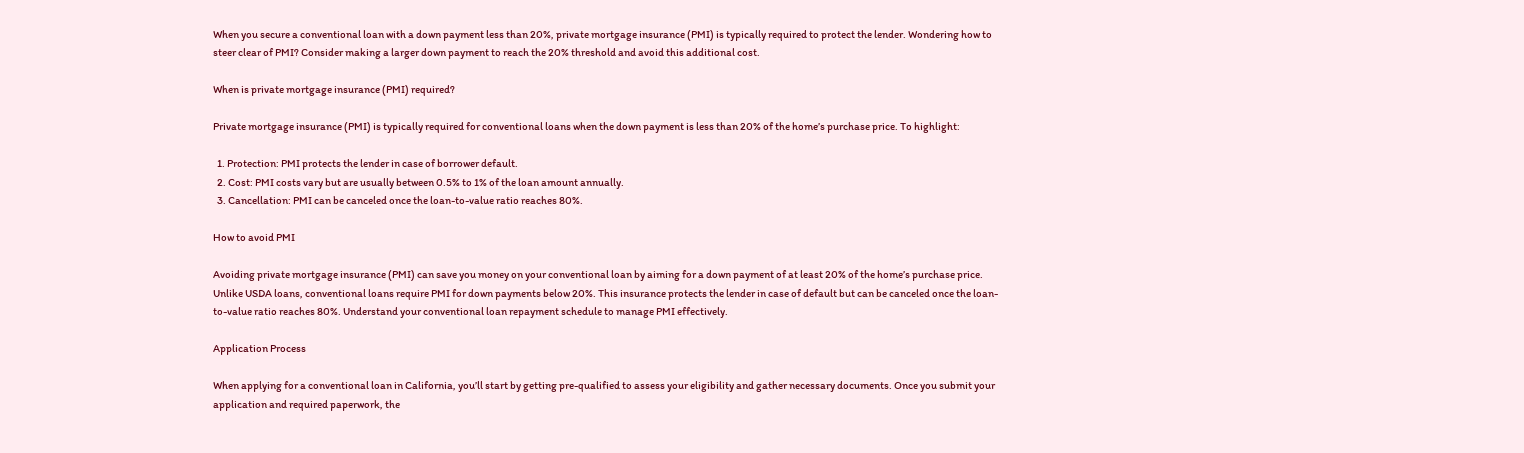When you secure a conventional loan with a down payment less than 20%, private mortgage insurance (PMI) is typically required to protect the lender. Wondering how to steer clear of PMI? Consider making a larger down payment to reach the 20% threshold and avoid this additional cost.

When is private mortgage insurance (PMI) required?

Private mortgage insurance (PMI) is typically required for conventional loans when the down payment is less than 20% of the home’s purchase price. To highlight:

  1. Protection: PMI protects the lender in case of borrower default.
  2. Cost: PMI costs vary but are usually between 0.5% to 1% of the loan amount annually.
  3. Cancellation: PMI can be canceled once the loan-to-value ratio reaches 80%.

How to avoid PMI

Avoiding private mortgage insurance (PMI) can save you money on your conventional loan by aiming for a down payment of at least 20% of the home’s purchase price. Unlike USDA loans, conventional loans require PMI for down payments below 20%. This insurance protects the lender in case of default but can be canceled once the loan-to-value ratio reaches 80%. Understand your conventional loan repayment schedule to manage PMI effectively.

Application Process

When applying for a conventional loan in California, you’ll start by getting pre-qualified to assess your eligibility and gather necessary documents. Once you submit your application and required paperwork, the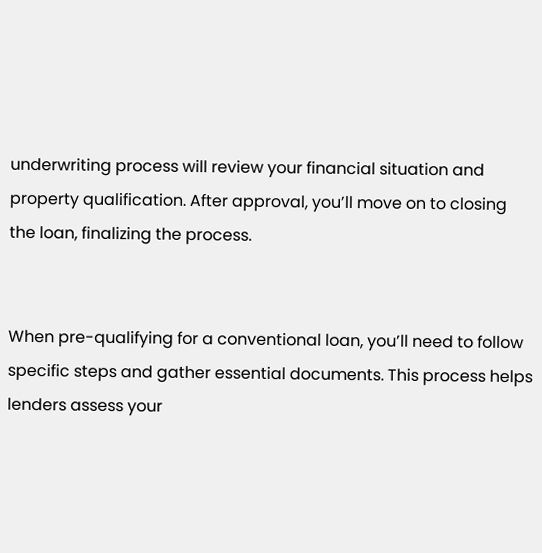underwriting process will review your financial situation and property qualification. After approval, you’ll move on to closing the loan, finalizing the process.


When pre-qualifying for a conventional loan, you’ll need to follow specific steps and gather essential documents. This process helps lenders assess your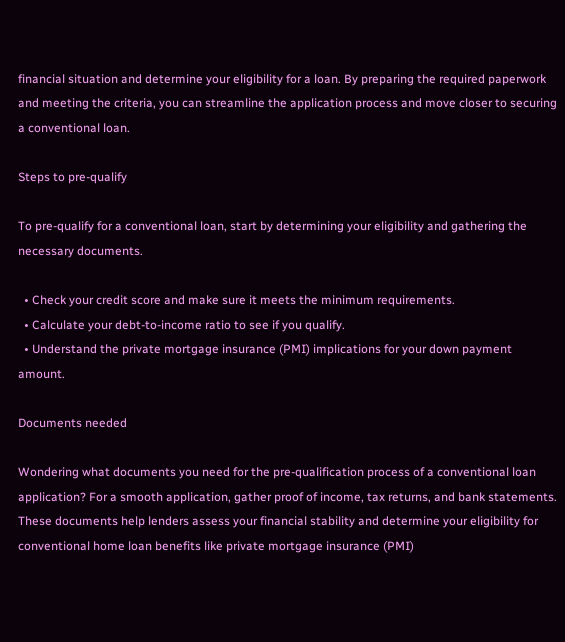financial situation and determine your eligibility for a loan. By preparing the required paperwork and meeting the criteria, you can streamline the application process and move closer to securing a conventional loan.

Steps to pre-qualify

To pre-qualify for a conventional loan, start by determining your eligibility and gathering the necessary documents.

  • Check your credit score and make sure it meets the minimum requirements.
  • Calculate your debt-to-income ratio to see if you qualify.
  • Understand the private mortgage insurance (PMI) implications for your down payment amount.

Documents needed

Wondering what documents you need for the pre-qualification process of a conventional loan application? For a smooth application, gather proof of income, tax returns, and bank statements. These documents help lenders assess your financial stability and determine your eligibility for conventional home loan benefits like private mortgage insurance (PMI)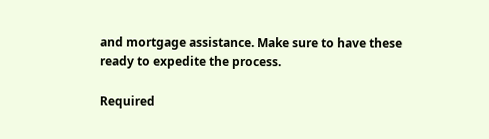and mortgage assistance. Make sure to have these ready to expedite the process.

Required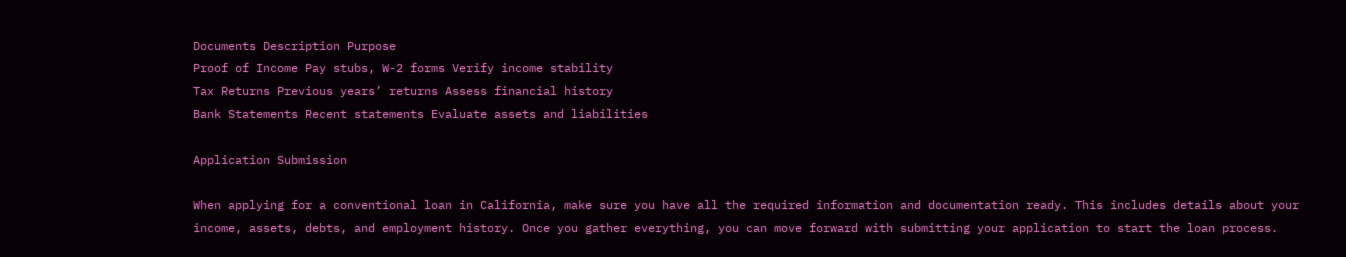Documents Description Purpose
Proof of Income Pay stubs, W-2 forms Verify income stability
Tax Returns Previous years’ returns Assess financial history
Bank Statements Recent statements Evaluate assets and liabilities

Application Submission

When applying for a conventional loan in California, make sure you have all the required information and documentation ready. This includes details about your income, assets, debts, and employment history. Once you gather everything, you can move forward with submitting your application to start the loan process.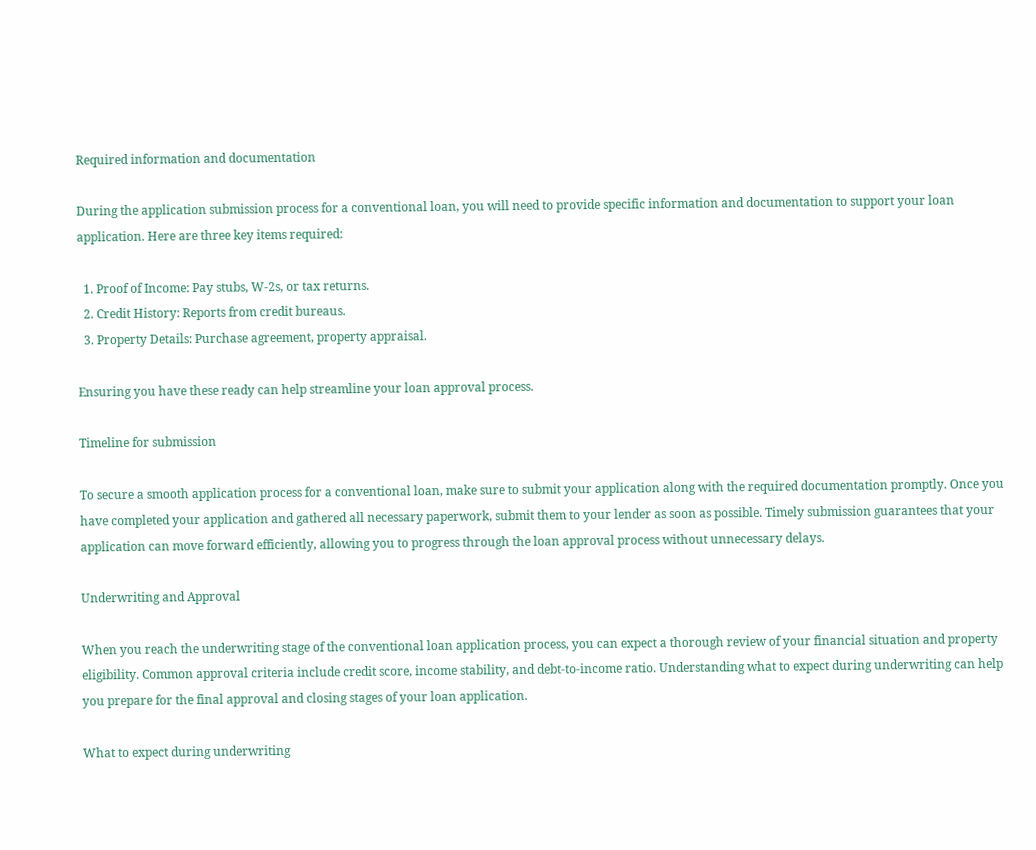Required information and documentation

During the application submission process for a conventional loan, you will need to provide specific information and documentation to support your loan application. Here are three key items required:

  1. Proof of Income: Pay stubs, W-2s, or tax returns.
  2. Credit History: Reports from credit bureaus.
  3. Property Details: Purchase agreement, property appraisal.

Ensuring you have these ready can help streamline your loan approval process.

Timeline for submission

To secure a smooth application process for a conventional loan, make sure to submit your application along with the required documentation promptly. Once you have completed your application and gathered all necessary paperwork, submit them to your lender as soon as possible. Timely submission guarantees that your application can move forward efficiently, allowing you to progress through the loan approval process without unnecessary delays.

Underwriting and Approval

When you reach the underwriting stage of the conventional loan application process, you can expect a thorough review of your financial situation and property eligibility. Common approval criteria include credit score, income stability, and debt-to-income ratio. Understanding what to expect during underwriting can help you prepare for the final approval and closing stages of your loan application.

What to expect during underwriting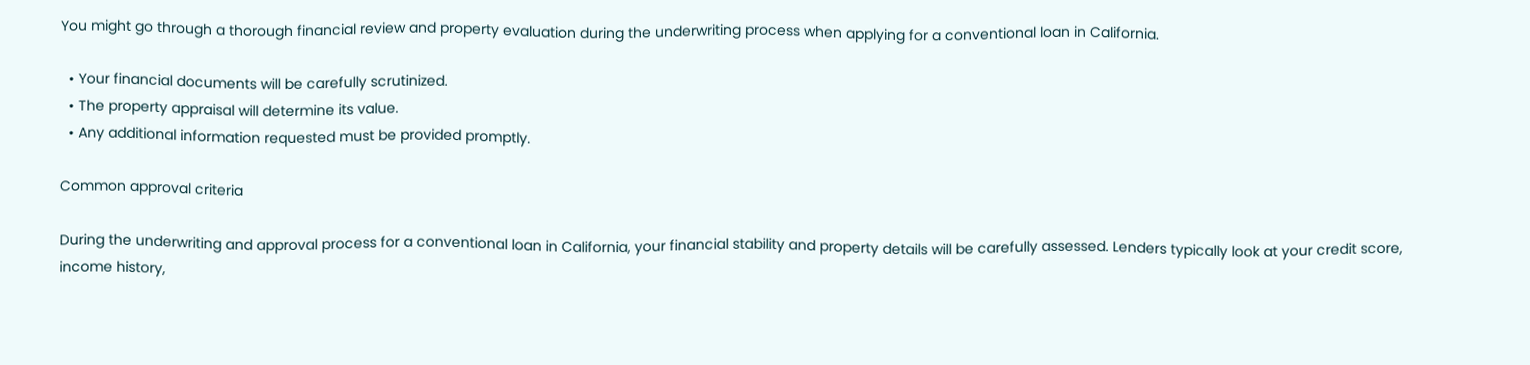You might go through a thorough financial review and property evaluation during the underwriting process when applying for a conventional loan in California.

  • Your financial documents will be carefully scrutinized.
  • The property appraisal will determine its value.
  • Any additional information requested must be provided promptly.

Common approval criteria

During the underwriting and approval process for a conventional loan in California, your financial stability and property details will be carefully assessed. Lenders typically look at your credit score, income history,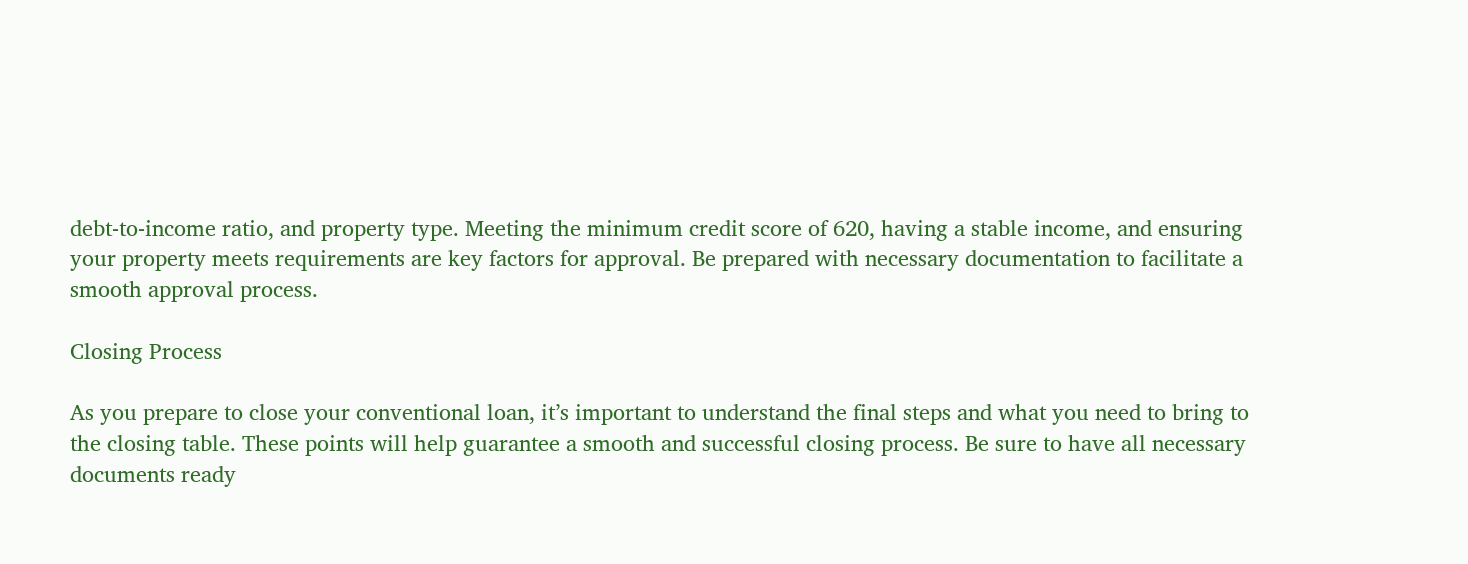debt-to-income ratio, and property type. Meeting the minimum credit score of 620, having a stable income, and ensuring your property meets requirements are key factors for approval. Be prepared with necessary documentation to facilitate a smooth approval process.

Closing Process

As you prepare to close your conventional loan, it’s important to understand the final steps and what you need to bring to the closing table. These points will help guarantee a smooth and successful closing process. Be sure to have all necessary documents ready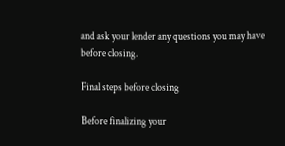and ask your lender any questions you may have before closing.

Final steps before closing

Before finalizing your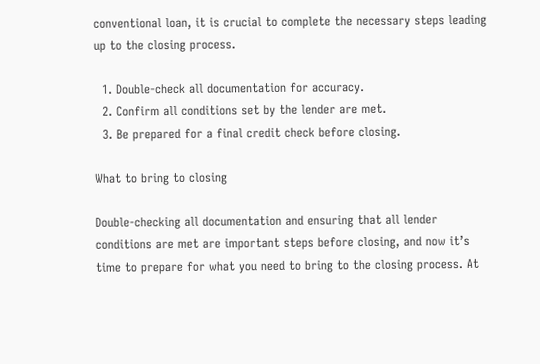conventional loan, it is crucial to complete the necessary steps leading up to the closing process.

  1. Double-check all documentation for accuracy.
  2. Confirm all conditions set by the lender are met.
  3. Be prepared for a final credit check before closing.

What to bring to closing

Double-checking all documentation and ensuring that all lender conditions are met are important steps before closing, and now it’s time to prepare for what you need to bring to the closing process. At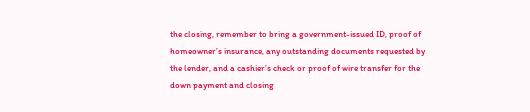the closing, remember to bring a government-issued ID, proof of homeowner’s insurance, any outstanding documents requested by the lender, and a cashier’s check or proof of wire transfer for the down payment and closing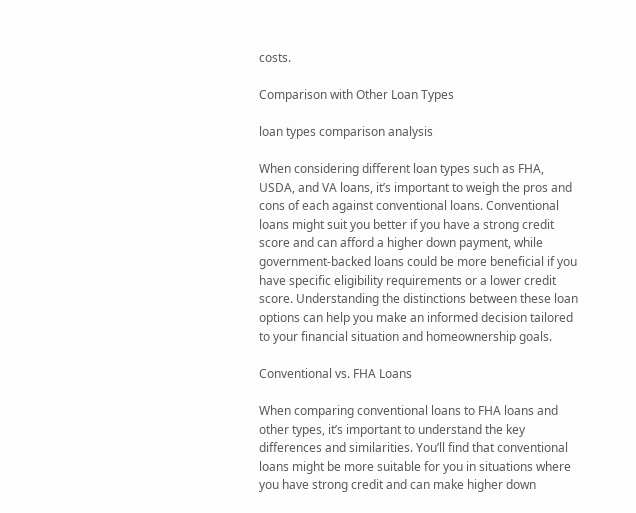costs.

Comparison with Other Loan Types

loan types comparison analysis

When considering different loan types such as FHA, USDA, and VA loans, it’s important to weigh the pros and cons of each against conventional loans. Conventional loans might suit you better if you have a strong credit score and can afford a higher down payment, while government-backed loans could be more beneficial if you have specific eligibility requirements or a lower credit score. Understanding the distinctions between these loan options can help you make an informed decision tailored to your financial situation and homeownership goals.

Conventional vs. FHA Loans

When comparing conventional loans to FHA loans and other types, it’s important to understand the key differences and similarities. You’ll find that conventional loans might be more suitable for you in situations where you have strong credit and can make higher down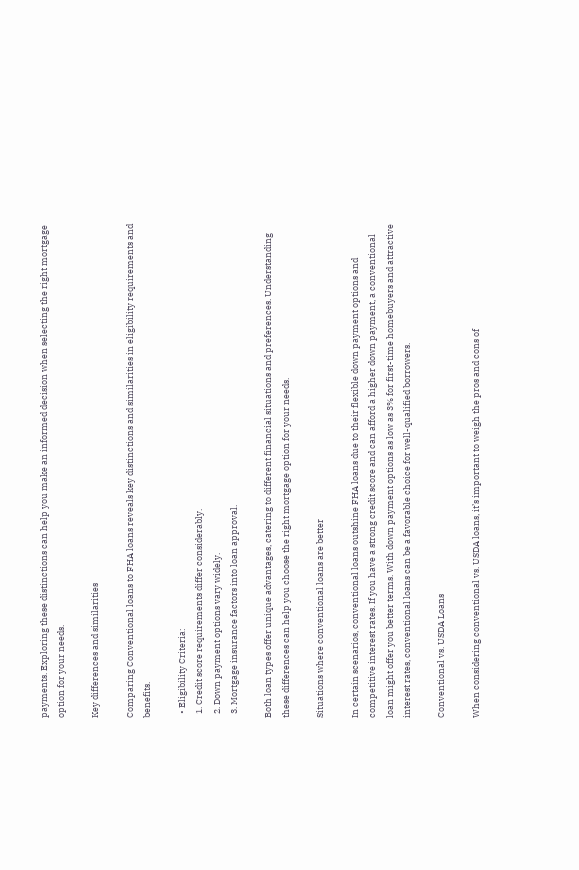payments. Exploring these distinctions can help you make an informed decision when selecting the right mortgage option for your needs.

Key differences and similarities

Comparing Conventional loans to FHA loans reveals key distinctions and similarities in eligibility requirements and benefits.

  • Eligibility Criteria:
  1. Credit score requirements differ considerably.
  2. Down payment options vary widely.
  3. Mortgage insurance factors into loan approval.

Both loan types offer unique advantages, catering to different financial situations and preferences. Understanding these differences can help you choose the right mortgage option for your needs.

Situations where conventional loans are better

In certain scenarios, conventional loans outshine FHA loans due to their flexible down payment options and competitive interest rates. If you have a strong credit score and can afford a higher down payment, a conventional loan might offer you better terms. With down payment options as low as 3% for first-time homebuyers and attractive interest rates, conventional loans can be a favorable choice for well-qualified borrowers.

Conventional vs. USDA Loans

When considering conventional vs. USDA loans, it’s important to weigh the pros and cons of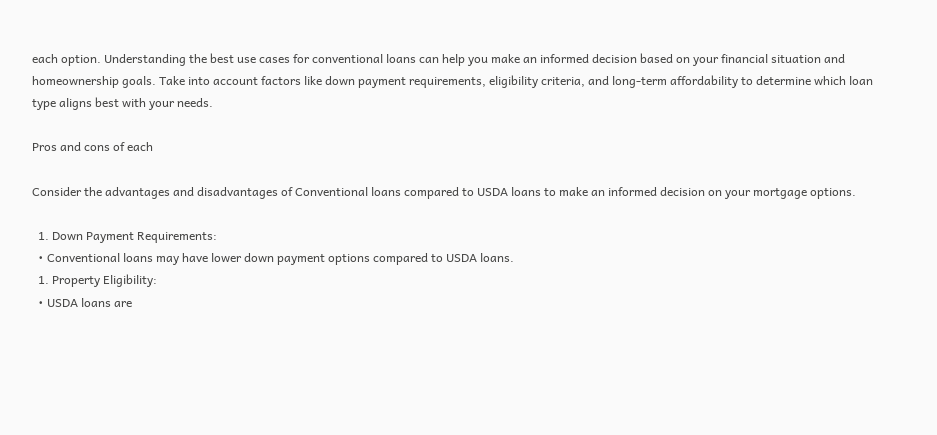each option. Understanding the best use cases for conventional loans can help you make an informed decision based on your financial situation and homeownership goals. Take into account factors like down payment requirements, eligibility criteria, and long-term affordability to determine which loan type aligns best with your needs.

Pros and cons of each

Consider the advantages and disadvantages of Conventional loans compared to USDA loans to make an informed decision on your mortgage options.

  1. Down Payment Requirements:
  • Conventional loans may have lower down payment options compared to USDA loans.
  1. Property Eligibility:
  • USDA loans are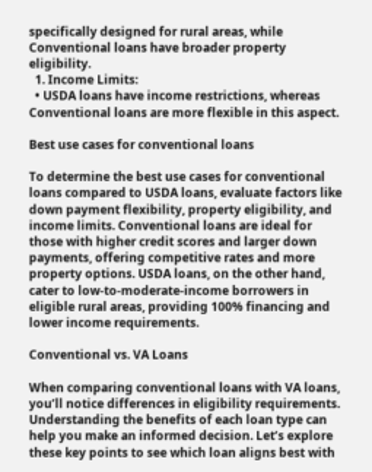specifically designed for rural areas, while Conventional loans have broader property eligibility.
  1. Income Limits:
  • USDA loans have income restrictions, whereas Conventional loans are more flexible in this aspect.

Best use cases for conventional loans

To determine the best use cases for conventional loans compared to USDA loans, evaluate factors like down payment flexibility, property eligibility, and income limits. Conventional loans are ideal for those with higher credit scores and larger down payments, offering competitive rates and more property options. USDA loans, on the other hand, cater to low-to-moderate-income borrowers in eligible rural areas, providing 100% financing and lower income requirements.

Conventional vs. VA Loans

When comparing conventional loans with VA loans, you’ll notice differences in eligibility requirements. Understanding the benefits of each loan type can help you make an informed decision. Let’s explore these key points to see which loan aligns best with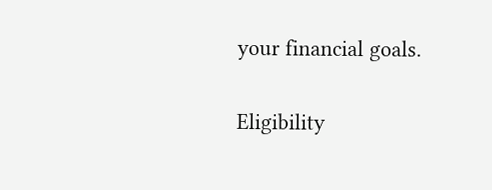your financial goals.

Eligibility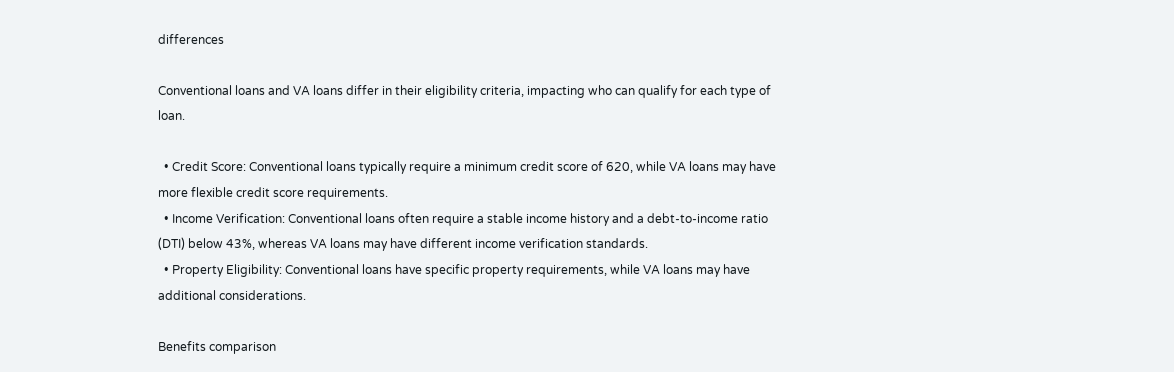differences

Conventional loans and VA loans differ in their eligibility criteria, impacting who can qualify for each type of loan.

  • Credit Score: Conventional loans typically require a minimum credit score of 620, while VA loans may have more flexible credit score requirements.
  • Income Verification: Conventional loans often require a stable income history and a debt-to-income ratio (DTI) below 43%, whereas VA loans may have different income verification standards.
  • Property Eligibility: Conventional loans have specific property requirements, while VA loans may have additional considerations.

Benefits comparison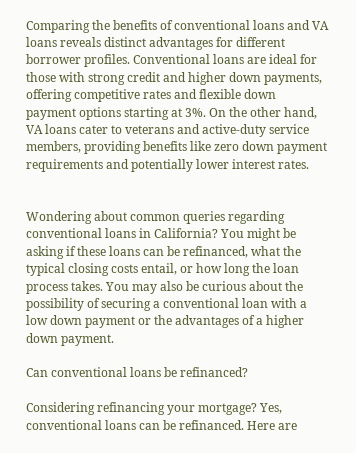Comparing the benefits of conventional loans and VA loans reveals distinct advantages for different borrower profiles. Conventional loans are ideal for those with strong credit and higher down payments, offering competitive rates and flexible down payment options starting at 3%. On the other hand, VA loans cater to veterans and active-duty service members, providing benefits like zero down payment requirements and potentially lower interest rates.


Wondering about common queries regarding conventional loans in California? You might be asking if these loans can be refinanced, what the typical closing costs entail, or how long the loan process takes. You may also be curious about the possibility of securing a conventional loan with a low down payment or the advantages of a higher down payment.

Can conventional loans be refinanced?

Considering refinancing your mortgage? Yes, conventional loans can be refinanced. Here are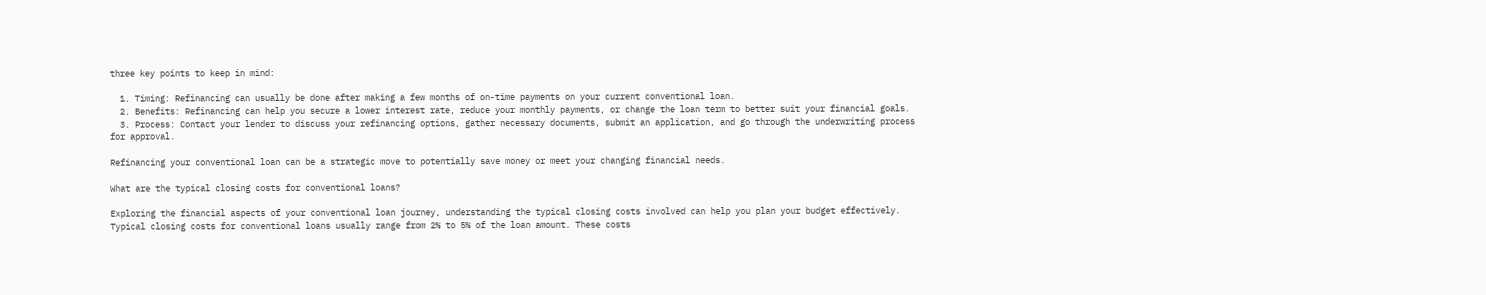three key points to keep in mind:

  1. Timing: Refinancing can usually be done after making a few months of on-time payments on your current conventional loan.
  2. Benefits: Refinancing can help you secure a lower interest rate, reduce your monthly payments, or change the loan term to better suit your financial goals.
  3. Process: Contact your lender to discuss your refinancing options, gather necessary documents, submit an application, and go through the underwriting process for approval.

Refinancing your conventional loan can be a strategic move to potentially save money or meet your changing financial needs.

What are the typical closing costs for conventional loans?

Exploring the financial aspects of your conventional loan journey, understanding the typical closing costs involved can help you plan your budget effectively. Typical closing costs for conventional loans usually range from 2% to 5% of the loan amount. These costs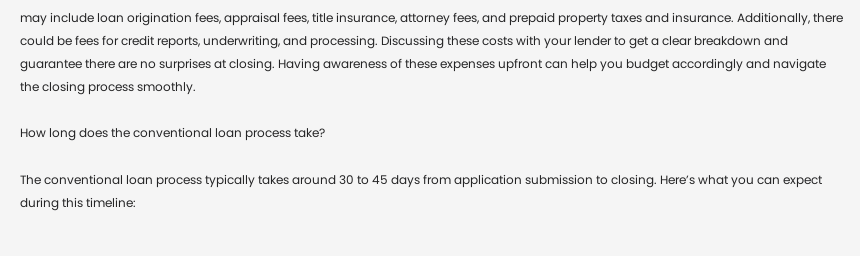may include loan origination fees, appraisal fees, title insurance, attorney fees, and prepaid property taxes and insurance. Additionally, there could be fees for credit reports, underwriting, and processing. Discussing these costs with your lender to get a clear breakdown and guarantee there are no surprises at closing. Having awareness of these expenses upfront can help you budget accordingly and navigate the closing process smoothly.

How long does the conventional loan process take?

The conventional loan process typically takes around 30 to 45 days from application submission to closing. Here’s what you can expect during this timeline: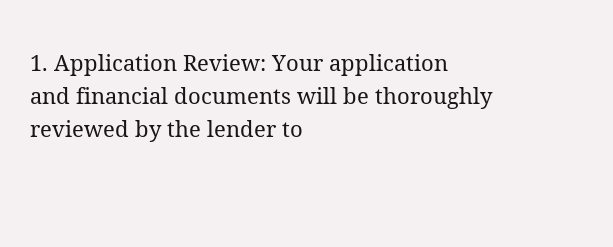1. Application Review: Your application and financial documents will be thoroughly reviewed by the lender to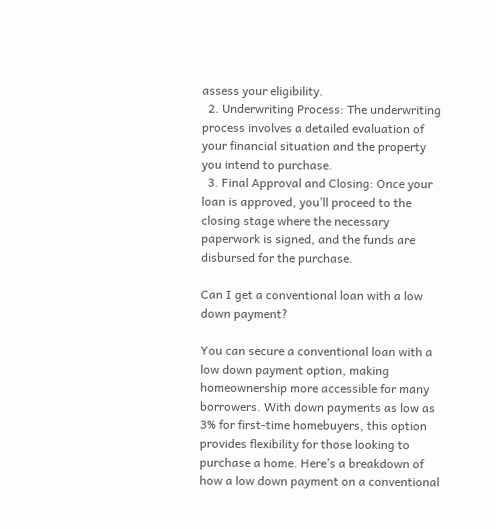assess your eligibility.
  2. Underwriting Process: The underwriting process involves a detailed evaluation of your financial situation and the property you intend to purchase.
  3. Final Approval and Closing: Once your loan is approved, you’ll proceed to the closing stage where the necessary paperwork is signed, and the funds are disbursed for the purchase.

Can I get a conventional loan with a low down payment?

You can secure a conventional loan with a low down payment option, making homeownership more accessible for many borrowers. With down payments as low as 3% for first-time homebuyers, this option provides flexibility for those looking to purchase a home. Here’s a breakdown of how a low down payment on a conventional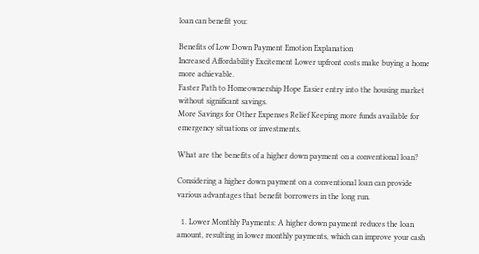loan can benefit you:

Benefits of Low Down Payment Emotion Explanation
Increased Affordability Excitement Lower upfront costs make buying a home more achievable.
Faster Path to Homeownership Hope Easier entry into the housing market without significant savings.
More Savings for Other Expenses Relief Keeping more funds available for emergency situations or investments.

What are the benefits of a higher down payment on a conventional loan?

Considering a higher down payment on a conventional loan can provide various advantages that benefit borrowers in the long run.

  1. Lower Monthly Payments: A higher down payment reduces the loan amount, resulting in lower monthly payments, which can improve your cash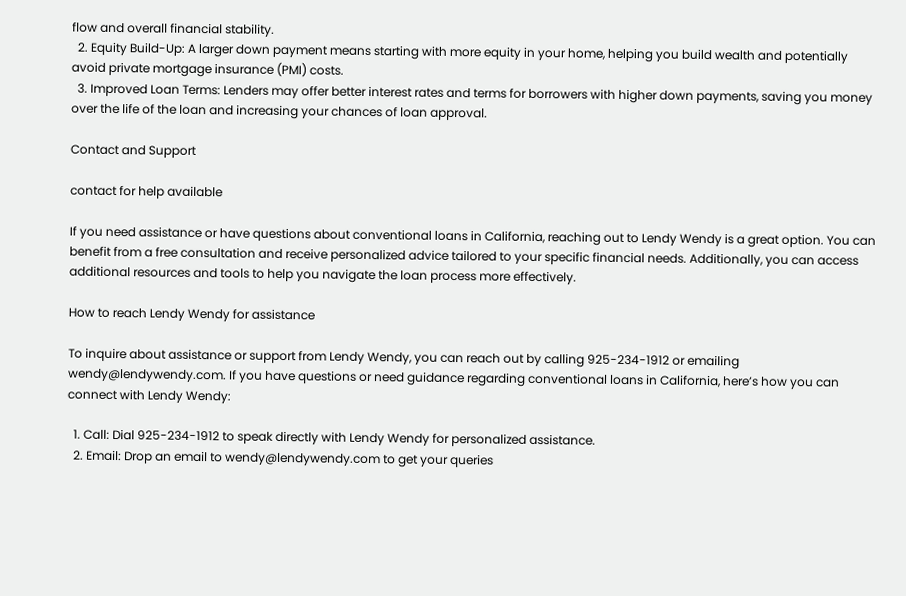flow and overall financial stability.
  2. Equity Build-Up: A larger down payment means starting with more equity in your home, helping you build wealth and potentially avoid private mortgage insurance (PMI) costs.
  3. Improved Loan Terms: Lenders may offer better interest rates and terms for borrowers with higher down payments, saving you money over the life of the loan and increasing your chances of loan approval.

Contact and Support

contact for help available

If you need assistance or have questions about conventional loans in California, reaching out to Lendy Wendy is a great option. You can benefit from a free consultation and receive personalized advice tailored to your specific financial needs. Additionally, you can access additional resources and tools to help you navigate the loan process more effectively.

How to reach Lendy Wendy for assistance

To inquire about assistance or support from Lendy Wendy, you can reach out by calling 925-234-1912 or emailing wendy@lendywendy.com. If you have questions or need guidance regarding conventional loans in California, here’s how you can connect with Lendy Wendy:

  1. Call: Dial 925-234-1912 to speak directly with Lendy Wendy for personalized assistance.
  2. Email: Drop an email to wendy@lendywendy.com to get your queries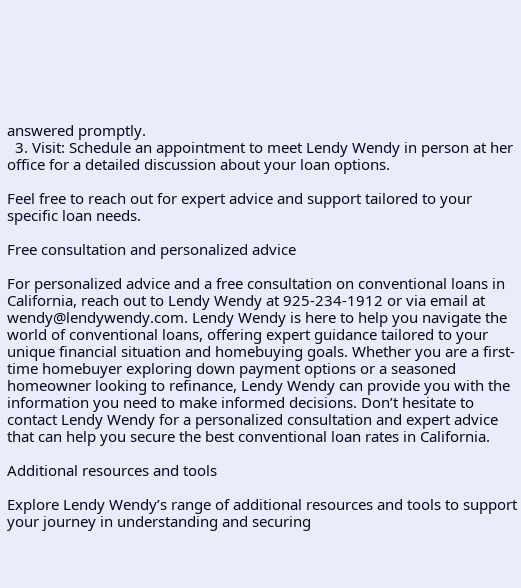answered promptly.
  3. Visit: Schedule an appointment to meet Lendy Wendy in person at her office for a detailed discussion about your loan options.

Feel free to reach out for expert advice and support tailored to your specific loan needs.

Free consultation and personalized advice

For personalized advice and a free consultation on conventional loans in California, reach out to Lendy Wendy at 925-234-1912 or via email at wendy@lendywendy.com. Lendy Wendy is here to help you navigate the world of conventional loans, offering expert guidance tailored to your unique financial situation and homebuying goals. Whether you are a first-time homebuyer exploring down payment options or a seasoned homeowner looking to refinance, Lendy Wendy can provide you with the information you need to make informed decisions. Don’t hesitate to contact Lendy Wendy for a personalized consultation and expert advice that can help you secure the best conventional loan rates in California.

Additional resources and tools

Explore Lendy Wendy’s range of additional resources and tools to support your journey in understanding and securing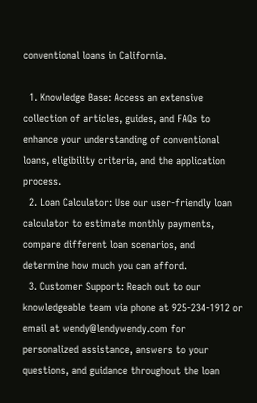conventional loans in California.

  1. Knowledge Base: Access an extensive collection of articles, guides, and FAQs to enhance your understanding of conventional loans, eligibility criteria, and the application process.
  2. Loan Calculator: Use our user-friendly loan calculator to estimate monthly payments, compare different loan scenarios, and determine how much you can afford.
  3. Customer Support: Reach out to our knowledgeable team via phone at 925-234-1912 or email at wendy@lendywendy.com for personalized assistance, answers to your questions, and guidance throughout the loan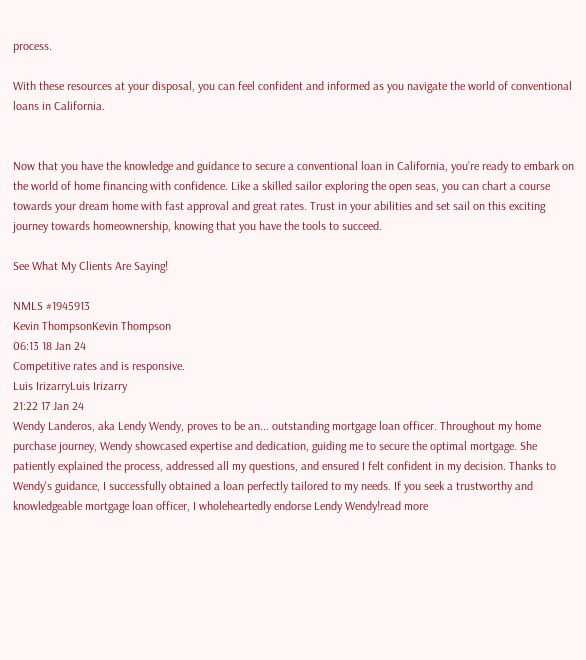process.

With these resources at your disposal, you can feel confident and informed as you navigate the world of conventional loans in California.


Now that you have the knowledge and guidance to secure a conventional loan in California, you’re ready to embark on the world of home financing with confidence. Like a skilled sailor exploring the open seas, you can chart a course towards your dream home with fast approval and great rates. Trust in your abilities and set sail on this exciting journey towards homeownership, knowing that you have the tools to succeed.

See What My Clients Are Saying!

NMLS #1945913
Kevin ThompsonKevin Thompson
06:13 18 Jan 24
Competitive rates and is responsive.
Luis IrizarryLuis Irizarry
21:22 17 Jan 24
Wendy Landeros, aka Lendy Wendy, proves to be an... outstanding mortgage loan officer. Throughout my home purchase journey, Wendy showcased expertise and dedication, guiding me to secure the optimal mortgage. She patiently explained the process, addressed all my questions, and ensured I felt confident in my decision. Thanks to Wendy's guidance, I successfully obtained a loan perfectly tailored to my needs. If you seek a trustworthy and knowledgeable mortgage loan officer, I wholeheartedly endorse Lendy Wendy!read more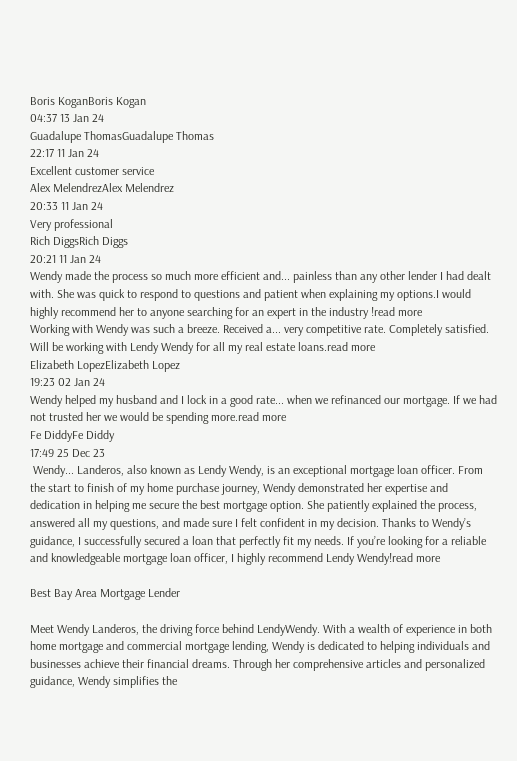Boris KoganBoris Kogan
04:37 13 Jan 24
Guadalupe ThomasGuadalupe Thomas
22:17 11 Jan 24
Excellent customer service
Alex MelendrezAlex Melendrez
20:33 11 Jan 24
Very professional
Rich DiggsRich Diggs
20:21 11 Jan 24
Wendy made the process so much more efficient and... painless than any other lender I had dealt with. She was quick to respond to questions and patient when explaining my options.I would highly recommend her to anyone searching for an expert in the industry !read more
Working with Wendy was such a breeze. Received a... very competitive rate. Completely satisfied. Will be working with Lendy Wendy for all my real estate loans.read more
Elizabeth LopezElizabeth Lopez
19:23 02 Jan 24
Wendy helped my husband and I lock in a good rate... when we refinanced our mortgage. If we had not trusted her we would be spending more.read more
Fe DiddyFe Diddy
17:49 25 Dec 23
 Wendy... Landeros, also known as Lendy Wendy, is an exceptional mortgage loan officer. From the start to finish of my home purchase journey, Wendy demonstrated her expertise and dedication in helping me secure the best mortgage option. She patiently explained the process, answered all my questions, and made sure I felt confident in my decision. Thanks to Wendy’s guidance, I successfully secured a loan that perfectly fit my needs. If you’re looking for a reliable and knowledgeable mortgage loan officer, I highly recommend Lendy Wendy!read more

Best Bay Area Mortgage Lender

Meet Wendy Landeros, the driving force behind LendyWendy. With a wealth of experience in both home mortgage and commercial mortgage lending, Wendy is dedicated to helping individuals and businesses achieve their financial dreams. Through her comprehensive articles and personalized guidance, Wendy simplifies the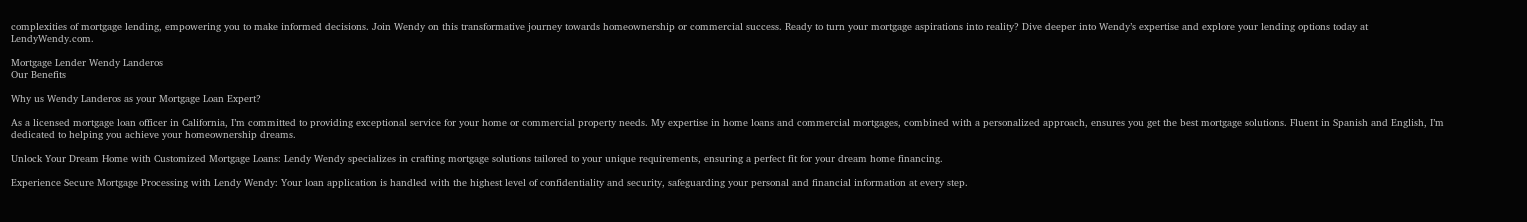complexities of mortgage lending, empowering you to make informed decisions. Join Wendy on this transformative journey towards homeownership or commercial success. Ready to turn your mortgage aspirations into reality? Dive deeper into Wendy’s expertise and explore your lending options today at LendyWendy.com.

Mortgage Lender Wendy Landeros
Our Benefits

Why us Wendy Landeros as your Mortgage Loan Expert?

As a licensed mortgage loan officer in California, I’m committed to providing exceptional service for your home or commercial property needs. My expertise in home loans and commercial mortgages, combined with a personalized approach, ensures you get the best mortgage solutions. Fluent in Spanish and English, I’m dedicated to helping you achieve your homeownership dreams.

Unlock Your Dream Home with Customized Mortgage Loans: Lendy Wendy specializes in crafting mortgage solutions tailored to your unique requirements, ensuring a perfect fit for your dream home financing.

Experience Secure Mortgage Processing with Lendy Wendy: Your loan application is handled with the highest level of confidentiality and security, safeguarding your personal and financial information at every step.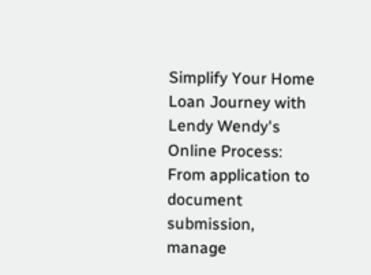Simplify Your Home Loan Journey with Lendy Wendy's Online Process: From application to document submission, manage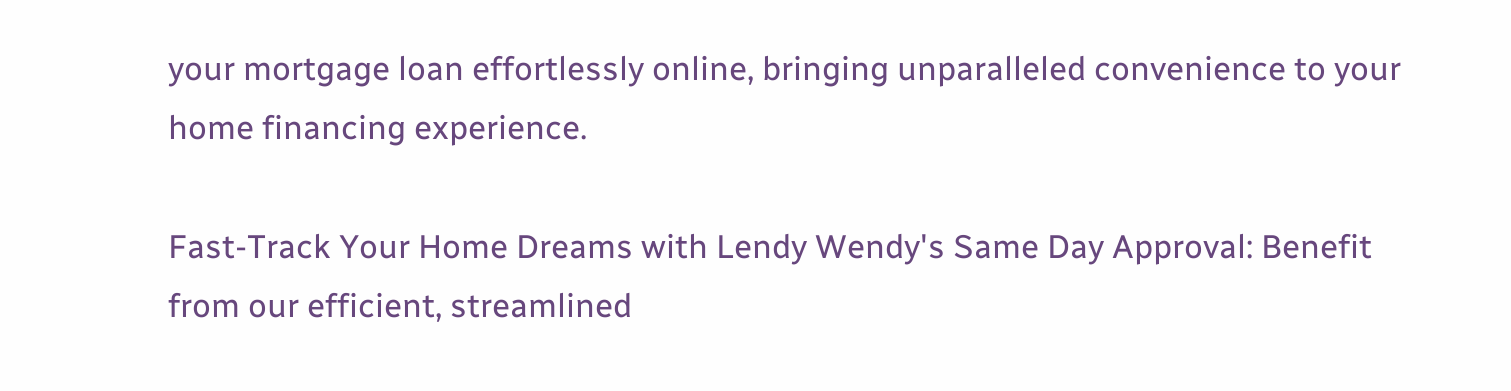your mortgage loan effortlessly online, bringing unparalleled convenience to your home financing experience.

Fast-Track Your Home Dreams with Lendy Wendy's Same Day Approval: Benefit from our efficient, streamlined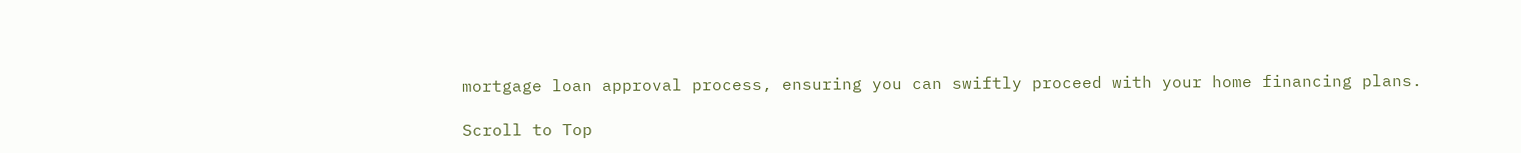mortgage loan approval process, ensuring you can swiftly proceed with your home financing plans.

Scroll to Top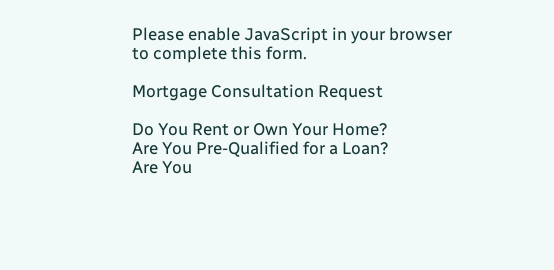Please enable JavaScript in your browser to complete this form.

Mortgage Consultation Request

Do You Rent or Own Your Home?
Are You Pre-Qualified for a Loan?
Are You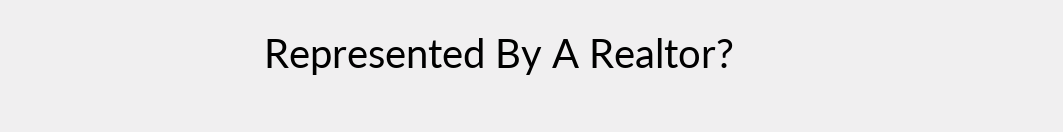Represented By A Realtor?